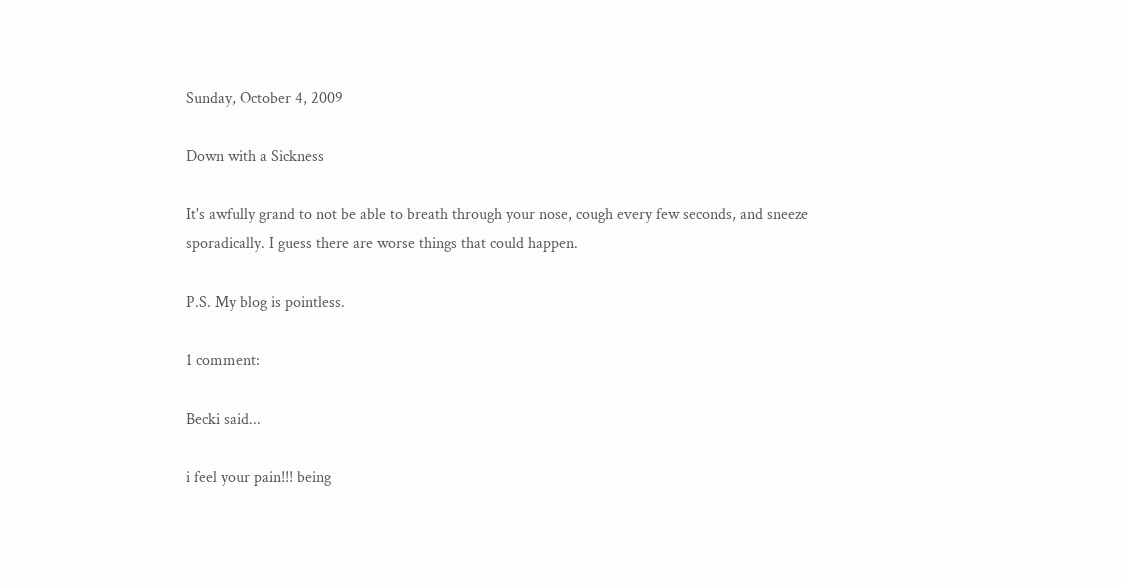Sunday, October 4, 2009

Down with a Sickness

It's awfully grand to not be able to breath through your nose, cough every few seconds, and sneeze sporadically. I guess there are worse things that could happen.

P.S. My blog is pointless.

1 comment:

Becki said...

i feel your pain!!! being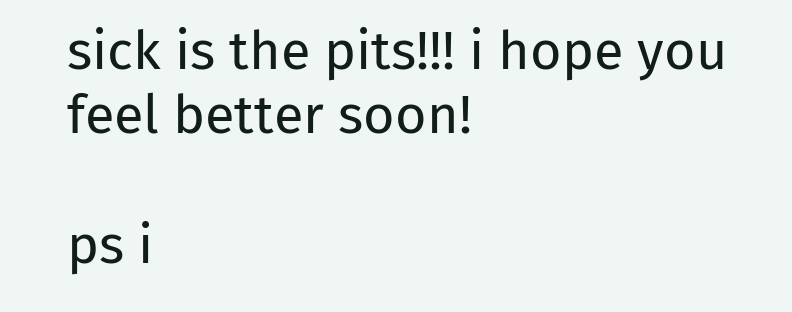sick is the pits!!! i hope you feel better soon!

ps i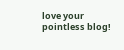love your pointless blog!